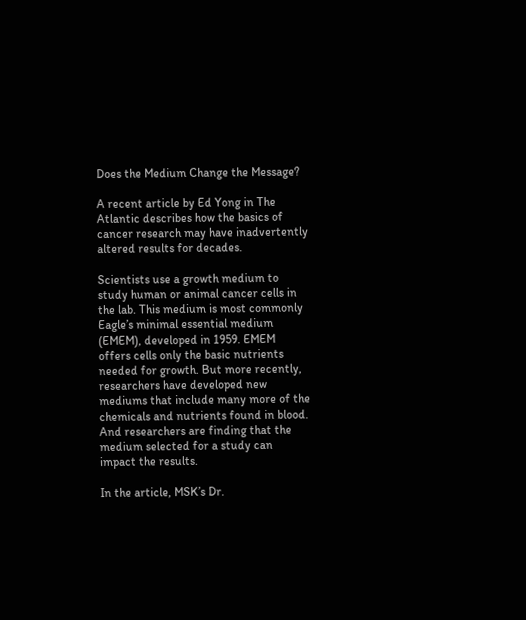Does the Medium Change the Message?

A recent article by Ed Yong in The Atlantic describes how the basics of cancer research may have inadvertently altered results for decades.

Scientists use a growth medium to study human or animal cancer cells in the lab. This medium is most commonly Eagle’s minimal essential medium (EMEM), developed in 1959. EMEM offers cells only the basic nutrients needed for growth. But more recently, researchers have developed new mediums that include many more of the chemicals and nutrients found in blood. And researchers are finding that the medium selected for a study can impact the results.

In the article, MSK’s Dr.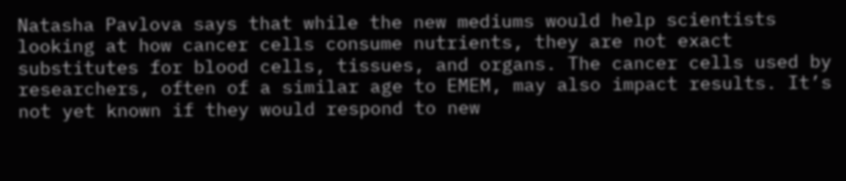Natasha Pavlova says that while the new mediums would help scientists looking at how cancer cells consume nutrients, they are not exact substitutes for blood cells, tissues, and organs. The cancer cells used by researchers, often of a similar age to EMEM, may also impact results. It’s not yet known if they would respond to new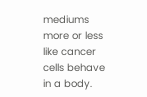mediums more or less like cancer cells behave in a body.